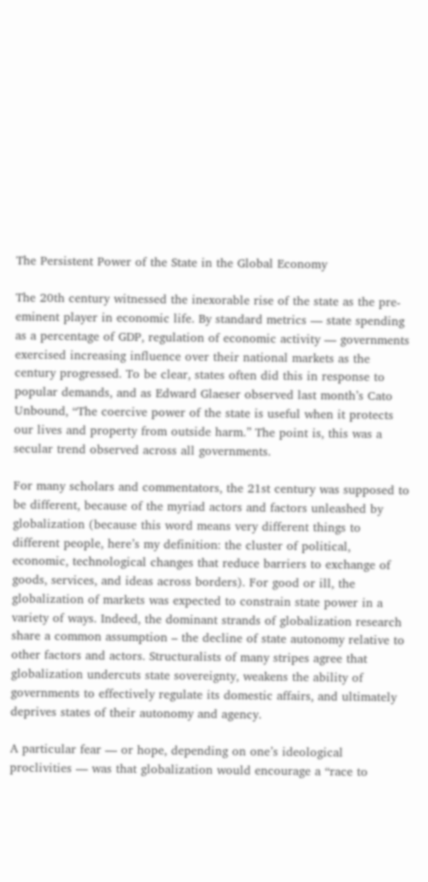The Persistent Power of the State in the Global Economy

The 20th century witnessed the inexorable rise of the state as the pre-eminent player in economic life. By standard metrics — state spending as a percentage of GDP, regulation of economic activity — governments exercised increasing influence over their national markets as the century progressed. To be clear, states often did this in response to popular demands, and as Edward Glaeser observed last month’s Cato Unbound, “The coercive power of the state is useful when it protects our lives and property from outside harm.” The point is, this was a secular trend observed across all governments.

For many scholars and commentators, the 21st century was supposed to be different, because of the myriad actors and factors unleashed by globalization (because this word means very different things to different people, here’s my definition: the cluster of political, economic, technological changes that reduce barriers to exchange of goods, services, and ideas across borders). For good or ill, the globalization of markets was expected to constrain state power in a variety of ways. Indeed, the dominant strands of globalization research share a common assumption – the decline of state autonomy relative to other factors and actors. Structuralists of many stripes agree that globalization undercuts state sovereignty, weakens the ability of governments to effectively regulate its domestic affairs, and ultimately deprives states of their autonomy and agency.

A particular fear — or hope, depending on one’s ideological proclivities — was that globalization would encourage a “race to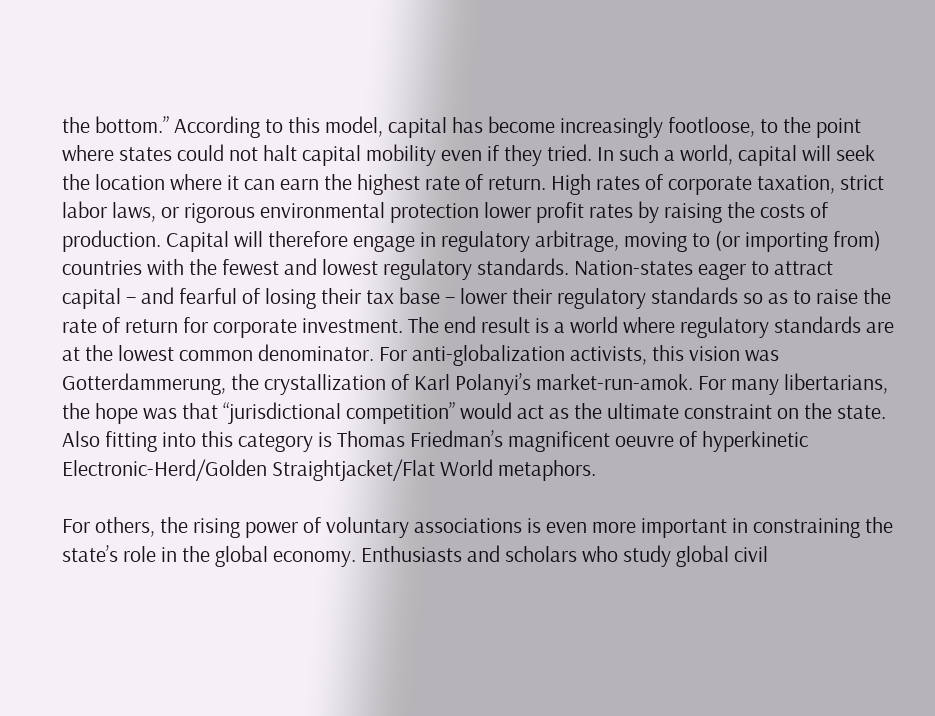the bottom.” According to this model, capital has become increasingly footloose, to the point where states could not halt capital mobility even if they tried. In such a world, capital will seek the location where it can earn the highest rate of return. High rates of corporate taxation, strict labor laws, or rigorous environmental protection lower profit rates by raising the costs of production. Capital will therefore engage in regulatory arbitrage, moving to (or importing from) countries with the fewest and lowest regulatory standards. Nation-states eager to attract capital – and fearful of losing their tax base – lower their regulatory standards so as to raise the rate of return for corporate investment. The end result is a world where regulatory standards are at the lowest common denominator. For anti-globalization activists, this vision was Gotterdammerung, the crystallization of Karl Polanyi’s market-run-amok. For many libertarians, the hope was that “jurisdictional competition” would act as the ultimate constraint on the state. Also fitting into this category is Thomas Friedman’s magnificent oeuvre of hyperkinetic Electronic-Herd/Golden Straightjacket/Flat World metaphors.

For others, the rising power of voluntary associations is even more important in constraining the state’s role in the global economy. Enthusiasts and scholars who study global civil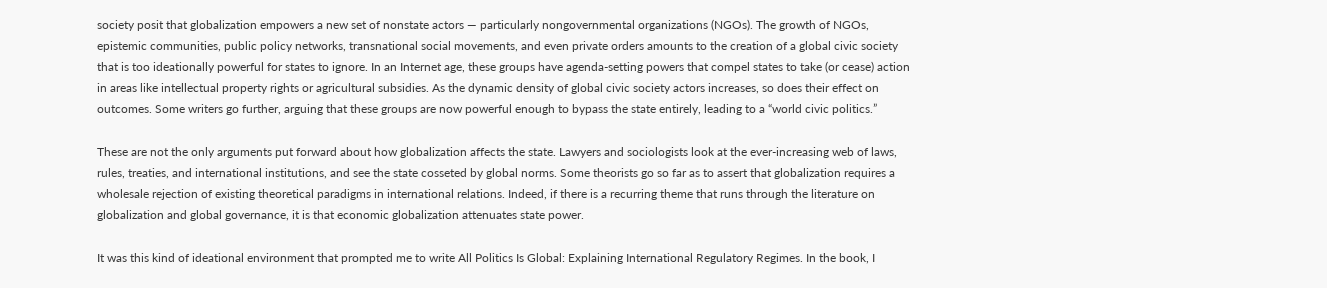society posit that globalization empowers a new set of nonstate actors — particularly nongovernmental organizations (NGOs). The growth of NGOs, epistemic communities, public policy networks, transnational social movements, and even private orders amounts to the creation of a global civic society that is too ideationally powerful for states to ignore. In an Internet age, these groups have agenda-setting powers that compel states to take (or cease) action in areas like intellectual property rights or agricultural subsidies. As the dynamic density of global civic society actors increases, so does their effect on outcomes. Some writers go further, arguing that these groups are now powerful enough to bypass the state entirely, leading to a “world civic politics.”

These are not the only arguments put forward about how globalization affects the state. Lawyers and sociologists look at the ever-increasing web of laws, rules, treaties, and international institutions, and see the state cosseted by global norms. Some theorists go so far as to assert that globalization requires a wholesale rejection of existing theoretical paradigms in international relations. Indeed, if there is a recurring theme that runs through the literature on globalization and global governance, it is that economic globalization attenuates state power.

It was this kind of ideational environment that prompted me to write All Politics Is Global: Explaining International Regulatory Regimes. In the book, I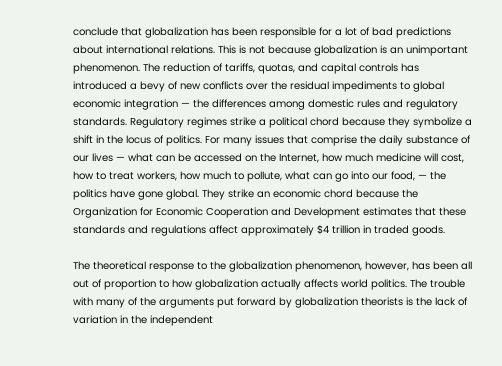conclude that globalization has been responsible for a lot of bad predictions about international relations. This is not because globalization is an unimportant phenomenon. The reduction of tariffs, quotas, and capital controls has introduced a bevy of new conflicts over the residual impediments to global economic integration — the differences among domestic rules and regulatory standards. Regulatory regimes strike a political chord because they symbolize a shift in the locus of politics. For many issues that comprise the daily substance of our lives — what can be accessed on the Internet, how much medicine will cost, how to treat workers, how much to pollute, what can go into our food, — the politics have gone global. They strike an economic chord because the Organization for Economic Cooperation and Development estimates that these standards and regulations affect approximately $4 trillion in traded goods.

The theoretical response to the globalization phenomenon, however, has been all out of proportion to how globalization actually affects world politics. The trouble with many of the arguments put forward by globalization theorists is the lack of variation in the independent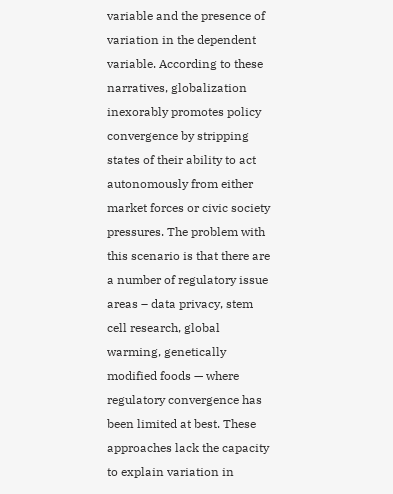variable and the presence of variation in the dependent variable. According to these narratives, globalization inexorably promotes policy convergence by stripping states of their ability to act autonomously from either market forces or civic society pressures. The problem with this scenario is that there are a number of regulatory issue areas – data privacy, stem cell research, global warming, genetically modified foods — where regulatory convergence has been limited at best. These approaches lack the capacity to explain variation in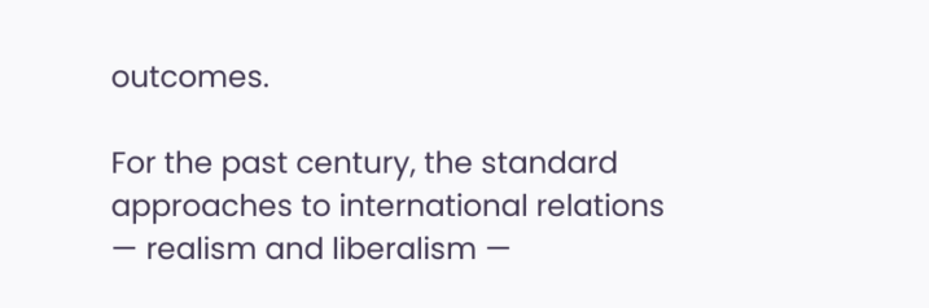outcomes.

For the past century, the standard approaches to international relations — realism and liberalism —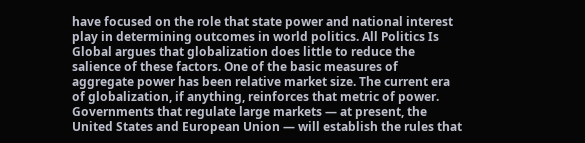have focused on the role that state power and national interest play in determining outcomes in world politics. All Politics Is Global argues that globalization does little to reduce the salience of these factors. One of the basic measures of aggregate power has been relative market size. The current era of globalization, if anything, reinforces that metric of power. Governments that regulate large markets — at present, the United States and European Union — will establish the rules that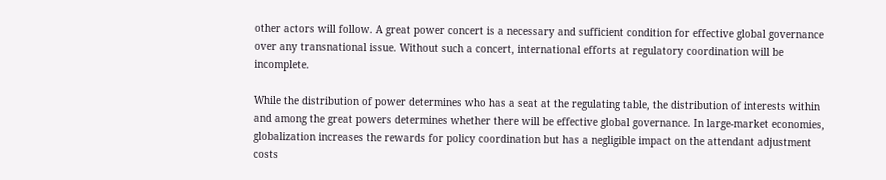other actors will follow. A great power concert is a necessary and sufficient condition for effective global governance over any transnational issue. Without such a concert, international efforts at regulatory coordination will be incomplete.

While the distribution of power determines who has a seat at the regulating table, the distribution of interests within and among the great powers determines whether there will be effective global governance. In large-market economies, globalization increases the rewards for policy coordination but has a negligible impact on the attendant adjustment costs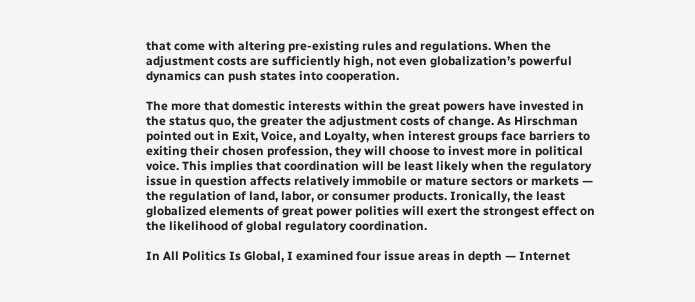that come with altering pre-existing rules and regulations. When the adjustment costs are sufficiently high, not even globalization’s powerful dynamics can push states into cooperation.

The more that domestic interests within the great powers have invested in the status quo, the greater the adjustment costs of change. As Hirschman pointed out in Exit, Voice, and Loyalty, when interest groups face barriers to exiting their chosen profession, they will choose to invest more in political voice. This implies that coordination will be least likely when the regulatory issue in question affects relatively immobile or mature sectors or markets — the regulation of land, labor, or consumer products. Ironically, the least globalized elements of great power polities will exert the strongest effect on the likelihood of global regulatory coordination.

In All Politics Is Global, I examined four issue areas in depth — Internet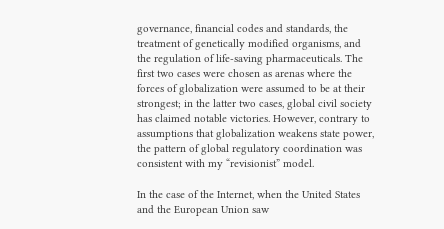governance, financial codes and standards, the treatment of genetically modified organisms, and the regulation of life-saving pharmaceuticals. The first two cases were chosen as arenas where the forces of globalization were assumed to be at their strongest; in the latter two cases, global civil society has claimed notable victories. However, contrary to assumptions that globalization weakens state power, the pattern of global regulatory coordination was consistent with my “revisionist” model.

In the case of the Internet, when the United States and the European Union saw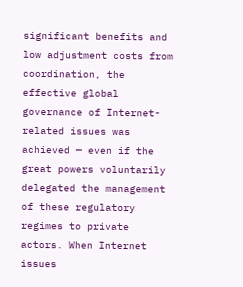significant benefits and low adjustment costs from coordination, the effective global governance of Internet-related issues was achieved — even if the great powers voluntarily delegated the management of these regulatory regimes to private actors. When Internet issues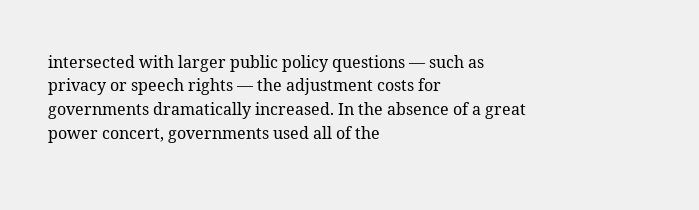intersected with larger public policy questions — such as privacy or speech rights — the adjustment costs for governments dramatically increased. In the absence of a great power concert, governments used all of the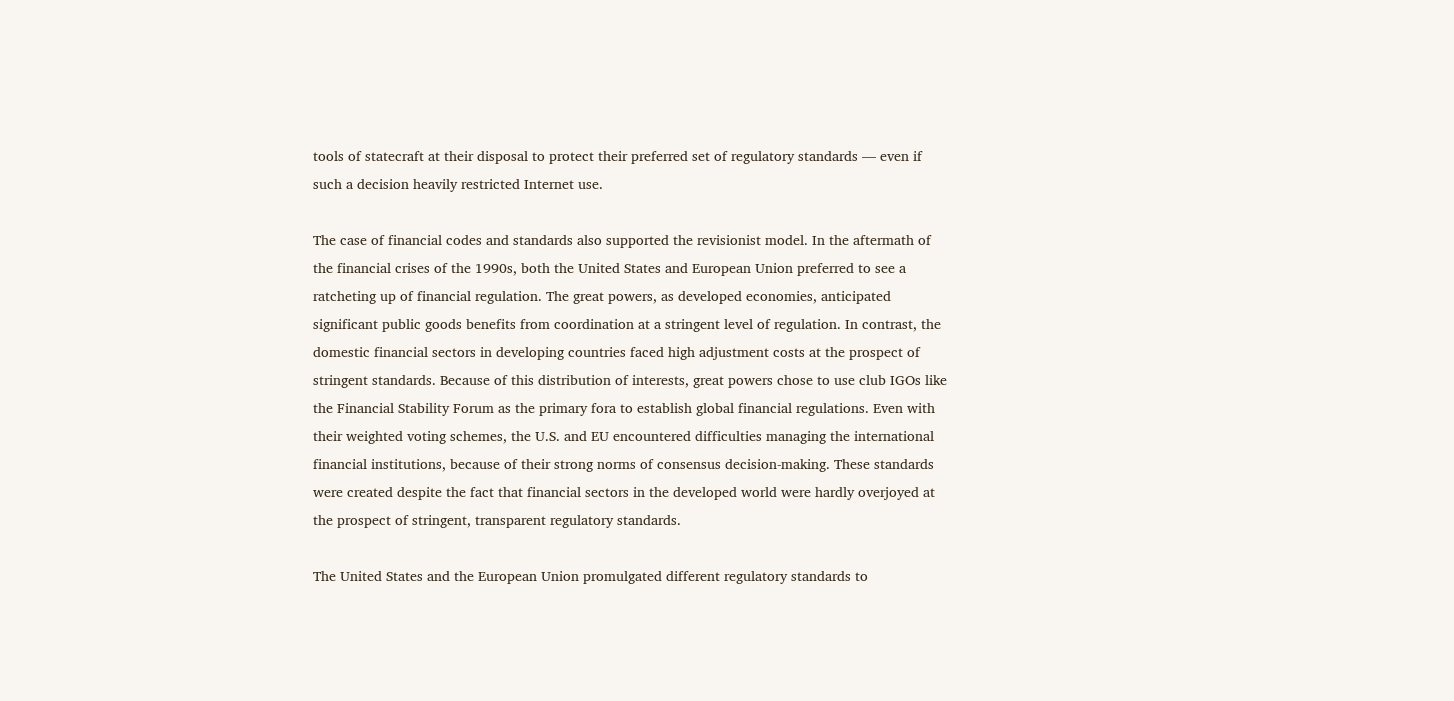tools of statecraft at their disposal to protect their preferred set of regulatory standards — even if such a decision heavily restricted Internet use.

The case of financial codes and standards also supported the revisionist model. In the aftermath of the financial crises of the 1990s, both the United States and European Union preferred to see a ratcheting up of financial regulation. The great powers, as developed economies, anticipated significant public goods benefits from coordination at a stringent level of regulation. In contrast, the domestic financial sectors in developing countries faced high adjustment costs at the prospect of stringent standards. Because of this distribution of interests, great powers chose to use club IGOs like the Financial Stability Forum as the primary fora to establish global financial regulations. Even with their weighted voting schemes, the U.S. and EU encountered difficulties managing the international financial institutions, because of their strong norms of consensus decision-making. These standards were created despite the fact that financial sectors in the developed world were hardly overjoyed at the prospect of stringent, transparent regulatory standards.

The United States and the European Union promulgated different regulatory standards to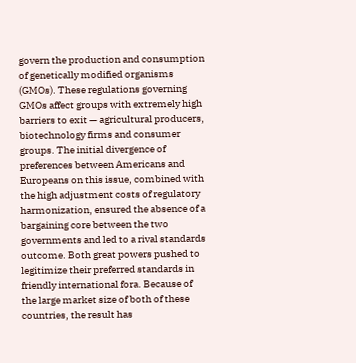govern the production and consumption of genetically modified organisms (GMOs). These regulations governing GMOs affect groups with extremely high barriers to exit — agricultural producers, biotechnology firms and consumer groups. The initial divergence of preferences between Americans and Europeans on this issue, combined with the high adjustment costs of regulatory harmonization, ensured the absence of a bargaining core between the two governments and led to a rival standards outcome. Both great powers pushed to legitimize their preferred standards in friendly international fora. Because of the large market size of both of these countries, the result has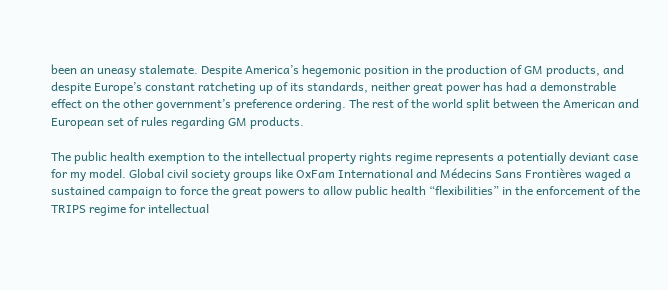been an uneasy stalemate. Despite America’s hegemonic position in the production of GM products, and despite Europe’s constant ratcheting up of its standards, neither great power has had a demonstrable effect on the other government’s preference ordering. The rest of the world split between the American and European set of rules regarding GM products.

The public health exemption to the intellectual property rights regime represents a potentially deviant case for my model. Global civil society groups like OxFam International and Médecins Sans Frontières waged a sustained campaign to force the great powers to allow public health “flexibilities” in the enforcement of the TRIPS regime for intellectual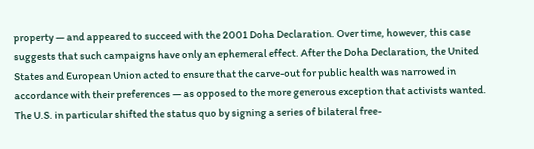property — and appeared to succeed with the 2001 Doha Declaration. Over time, however, this case suggests that such campaigns have only an ephemeral effect. After the Doha Declaration, the United States and European Union acted to ensure that the carve-out for public health was narrowed in accordance with their preferences — as opposed to the more generous exception that activists wanted. The U.S. in particular shifted the status quo by signing a series of bilateral free-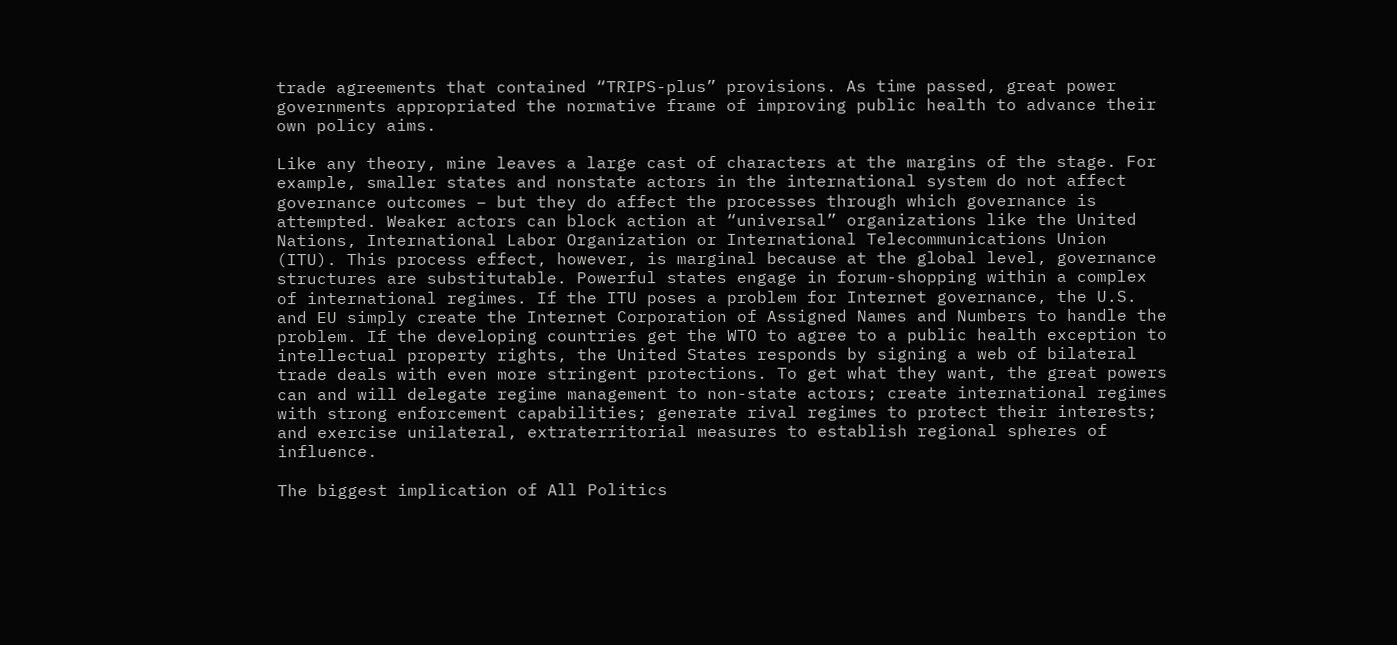trade agreements that contained “TRIPS-plus” provisions. As time passed, great power governments appropriated the normative frame of improving public health to advance their own policy aims.

Like any theory, mine leaves a large cast of characters at the margins of the stage. For example, smaller states and nonstate actors in the international system do not affect governance outcomes – but they do affect the processes through which governance is attempted. Weaker actors can block action at “universal” organizations like the United Nations, International Labor Organization or International Telecommunications Union (ITU). This process effect, however, is marginal because at the global level, governance structures are substitutable. Powerful states engage in forum-shopping within a complex of international regimes. If the ITU poses a problem for Internet governance, the U.S. and EU simply create the Internet Corporation of Assigned Names and Numbers to handle the problem. If the developing countries get the WTO to agree to a public health exception to intellectual property rights, the United States responds by signing a web of bilateral trade deals with even more stringent protections. To get what they want, the great powers can and will delegate regime management to non-state actors; create international regimes with strong enforcement capabilities; generate rival regimes to protect their interests; and exercise unilateral, extraterritorial measures to establish regional spheres of influence.

The biggest implication of All Politics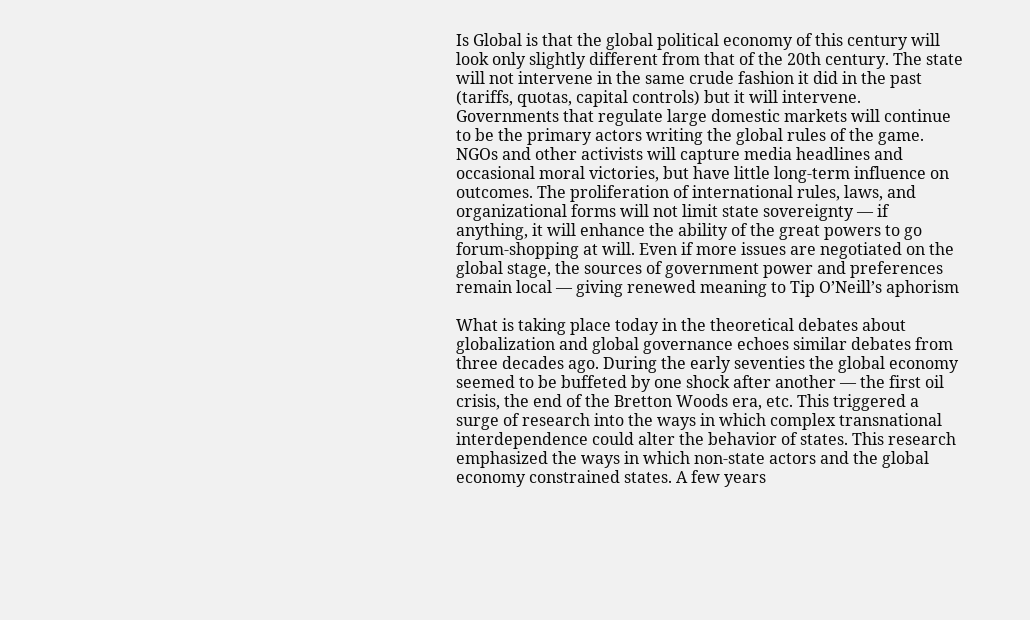Is Global is that the global political economy of this century will look only slightly different from that of the 20th century. The state will not intervene in the same crude fashion it did in the past (tariffs, quotas, capital controls) but it will intervene. Governments that regulate large domestic markets will continue to be the primary actors writing the global rules of the game. NGOs and other activists will capture media headlines and occasional moral victories, but have little long-term influence on outcomes. The proliferation of international rules, laws, and organizational forms will not limit state sovereignty — if anything, it will enhance the ability of the great powers to go forum-shopping at will. Even if more issues are negotiated on the global stage, the sources of government power and preferences remain local — giving renewed meaning to Tip O’Neill’s aphorism

What is taking place today in the theoretical debates about globalization and global governance echoes similar debates from three decades ago. During the early seventies the global economy seemed to be buffeted by one shock after another — the first oil crisis, the end of the Bretton Woods era, etc. This triggered a surge of research into the ways in which complex transnational interdependence could alter the behavior of states. This research emphasized the ways in which non-state actors and the global economy constrained states. A few years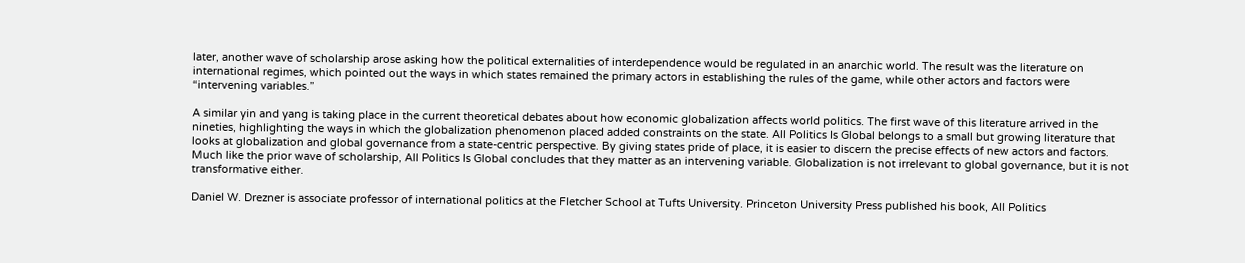later, another wave of scholarship arose asking how the political externalities of interdependence would be regulated in an anarchic world. The result was the literature on international regimes, which pointed out the ways in which states remained the primary actors in establishing the rules of the game, while other actors and factors were “intervening variables.”

A similar yin and yang is taking place in the current theoretical debates about how economic globalization affects world politics. The first wave of this literature arrived in the nineties, highlighting the ways in which the globalization phenomenon placed added constraints on the state. All Politics Is Global belongs to a small but growing literature that looks at globalization and global governance from a state-centric perspective. By giving states pride of place, it is easier to discern the precise effects of new actors and factors. Much like the prior wave of scholarship, All Politics Is Global concludes that they matter as an intervening variable. Globalization is not irrelevant to global governance, but it is not transformative either.

Daniel W. Drezner is associate professor of international politics at the Fletcher School at Tufts University. Princeton University Press published his book, All Politics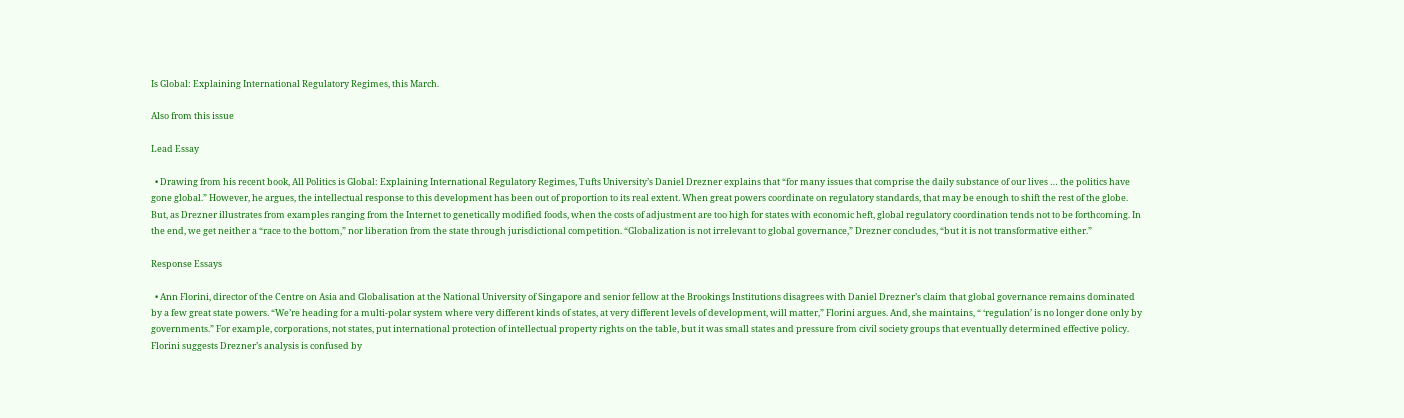Is Global: Explaining International Regulatory Regimes, this March.

Also from this issue

Lead Essay

  • Drawing from his recent book, All Politics is Global: Explaining International Regulatory Regimes, Tufts University’s Daniel Drezner explains that “for many issues that comprise the daily substance of our lives … the politics have gone global.” However, he argues, the intellectual response to this development has been out of proportion to its real extent. When great powers coordinate on regulatory standards, that may be enough to shift the rest of the globe. But, as Drezner illustrates from examples ranging from the Internet to genetically modified foods, when the costs of adjustment are too high for states with economic heft, global regulatory coordination tends not to be forthcoming. In the end, we get neither a “race to the bottom,” nor liberation from the state through jurisdictional competition. “Globalization is not irrelevant to global governance,” Drezner concludes, “but it is not transformative either.”

Response Essays

  • Ann Florini, director of the Centre on Asia and Globalisation at the National University of Singapore and senior fellow at the Brookings Institutions disagrees with Daniel Drezner’s claim that global governance remains dominated by a few great state powers. “We’re heading for a multi-polar system where very different kinds of states, at very different levels of development, will matter,” Florini argues. And, she maintains, “ ‘regulation’ is no longer done only by governments.” For example, corporations, not states, put international protection of intellectual property rights on the table, but it was small states and pressure from civil society groups that eventually determined effective policy. Florini suggests Drezner’s analysis is confused by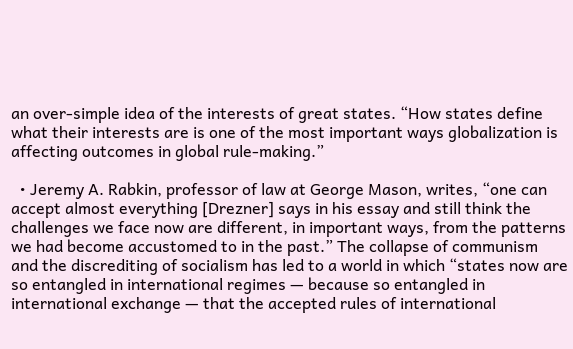an over-simple idea of the interests of great states. “How states define what their interests are is one of the most important ways globalization is affecting outcomes in global rule-making.”

  • Jeremy A. Rabkin, professor of law at George Mason, writes, “one can accept almost everything [Drezner] says in his essay and still think the challenges we face now are different, in important ways, from the patterns we had become accustomed to in the past.” The collapse of communism and the discrediting of socialism has led to a world in which “states now are so entangled in international regimes — because so entangled in international exchange — that the accepted rules of international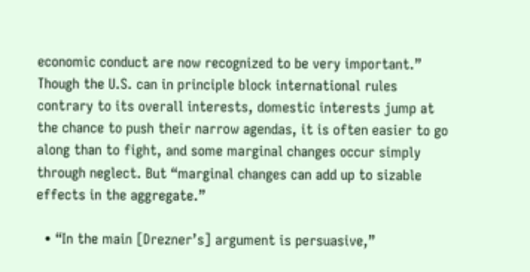economic conduct are now recognized to be very important.” Though the U.S. can in principle block international rules contrary to its overall interests, domestic interests jump at the chance to push their narrow agendas, it is often easier to go along than to fight, and some marginal changes occur simply through neglect. But “marginal changes can add up to sizable effects in the aggregate.”

  • “In the main [Drezner’s] argument is persuasive,”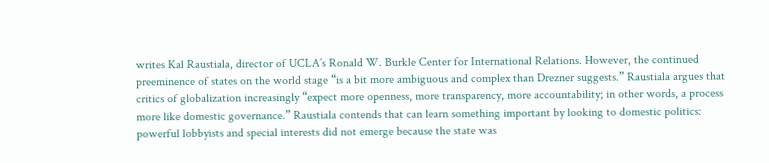writes Kal Raustiala, director of UCLA’s Ronald W. Burkle Center for International Relations. However, the continued preeminence of states on the world stage “is a bit more ambiguous and complex than Drezner suggests.” Raustiala argues that critics of globalization increasingly “expect more openness, more transparency, more accountability; in other words, a process more like domestic governance.” Raustiala contends that can learn something important by looking to domestic politics: powerful lobbyists and special interests did not emerge because the state was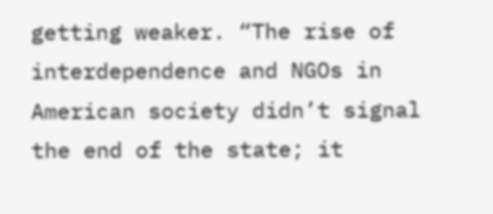getting weaker. “The rise of interdependence and NGOs in American society didn’t signal the end of the state; it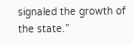signaled the growth of the state.”